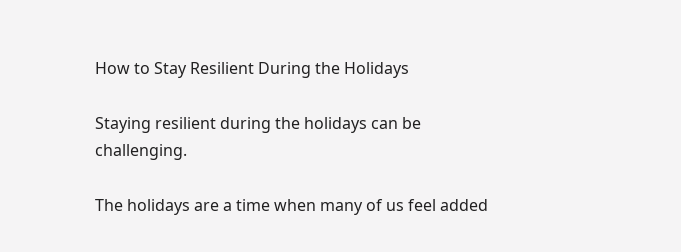How to Stay Resilient During the Holidays

Staying resilient during the holidays can be challenging.

The holidays are a time when many of us feel added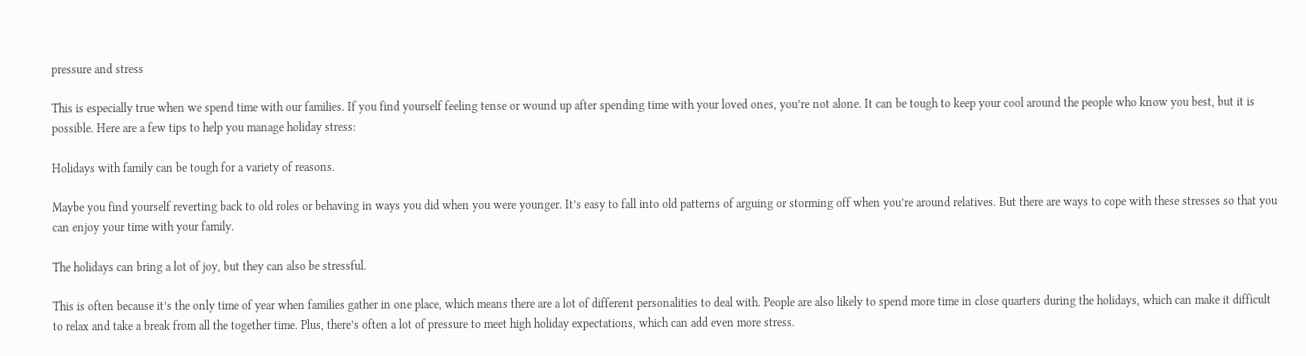pressure and stress

This is especially true when we spend time with our families. If you find yourself feeling tense or wound up after spending time with your loved ones, you’re not alone. It can be tough to keep your cool around the people who know you best, but it is possible. Here are a few tips to help you manage holiday stress:

Holidays with family can be tough for a variety of reasons.

Maybe you find yourself reverting back to old roles or behaving in ways you did when you were younger. It’s easy to fall into old patterns of arguing or storming off when you’re around relatives. But there are ways to cope with these stresses so that you can enjoy your time with your family.

The holidays can bring a lot of joy, but they can also be stressful.

This is often because it’s the only time of year when families gather in one place, which means there are a lot of different personalities to deal with. People are also likely to spend more time in close quarters during the holidays, which can make it difficult to relax and take a break from all the together time. Plus, there’s often a lot of pressure to meet high holiday expectations, which can add even more stress.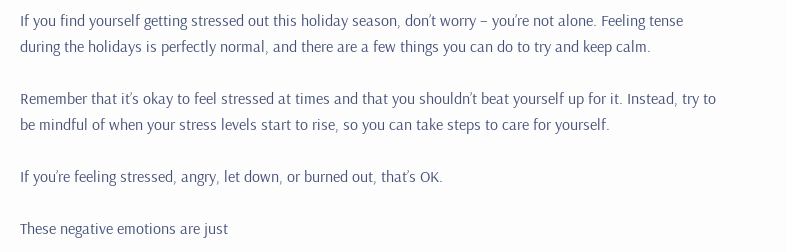If you find yourself getting stressed out this holiday season, don’t worry – you’re not alone. Feeling tense during the holidays is perfectly normal, and there are a few things you can do to try and keep calm.

Remember that it’s okay to feel stressed at times and that you shouldn’t beat yourself up for it. Instead, try to be mindful of when your stress levels start to rise, so you can take steps to care for yourself.

If you’re feeling stressed, angry, let down, or burned out, that’s OK.

These negative emotions are just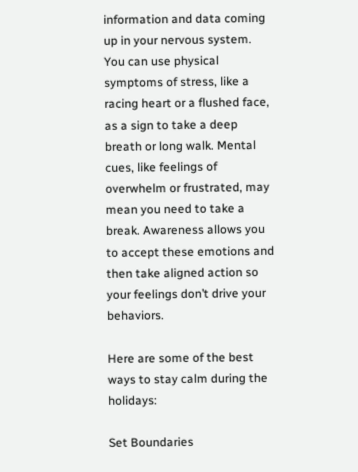information and data coming up in your nervous system. You can use physical symptoms of stress, like a racing heart or a flushed face, as a sign to take a deep breath or long walk. Mental cues, like feelings of overwhelm or frustrated, may mean you need to take a break. Awareness allows you to accept these emotions and then take aligned action so your feelings don’t drive your behaviors.

Here are some of the best ways to stay calm during the holidays:

Set Boundaries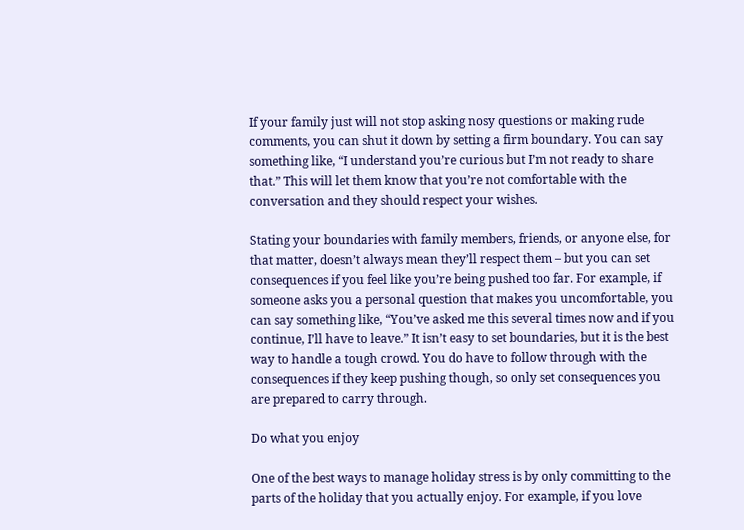If your family just will not stop asking nosy questions or making rude comments, you can shut it down by setting a firm boundary. You can say something like, “I understand you’re curious but I’m not ready to share that.” This will let them know that you’re not comfortable with the conversation and they should respect your wishes.

Stating your boundaries with family members, friends, or anyone else, for that matter, doesn’t always mean they’ll respect them – but you can set consequences if you feel like you’re being pushed too far. For example, if someone asks you a personal question that makes you uncomfortable, you can say something like, “You’ve asked me this several times now and if you continue, I’ll have to leave.” It isn’t easy to set boundaries, but it is the best way to handle a tough crowd. You do have to follow through with the consequences if they keep pushing though, so only set consequences you are prepared to carry through.

Do what you enjoy

One of the best ways to manage holiday stress is by only committing to the parts of the holiday that you actually enjoy. For example, if you love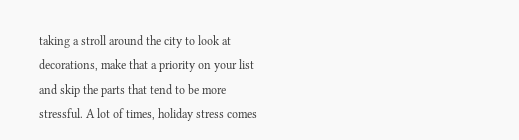taking a stroll around the city to look at decorations, make that a priority on your list and skip the parts that tend to be more stressful. A lot of times, holiday stress comes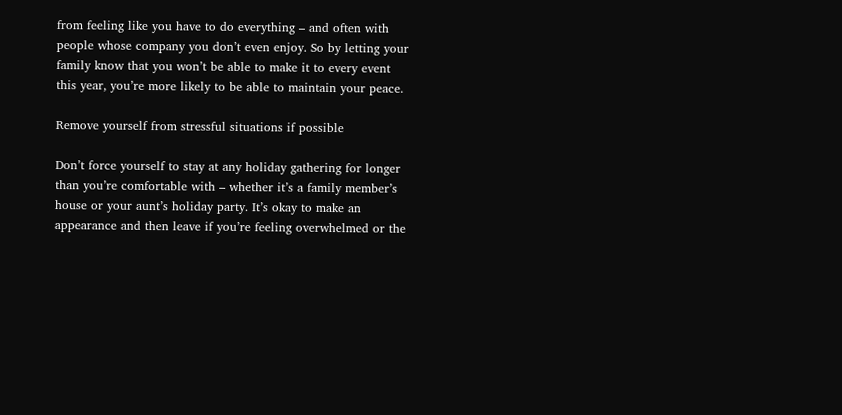from feeling like you have to do everything – and often with people whose company you don’t even enjoy. So by letting your family know that you won’t be able to make it to every event this year, you’re more likely to be able to maintain your peace.

Remove yourself from stressful situations if possible

Don’t force yourself to stay at any holiday gathering for longer than you’re comfortable with – whether it’s a family member’s house or your aunt’s holiday party. It’s okay to make an appearance and then leave if you’re feeling overwhelmed or the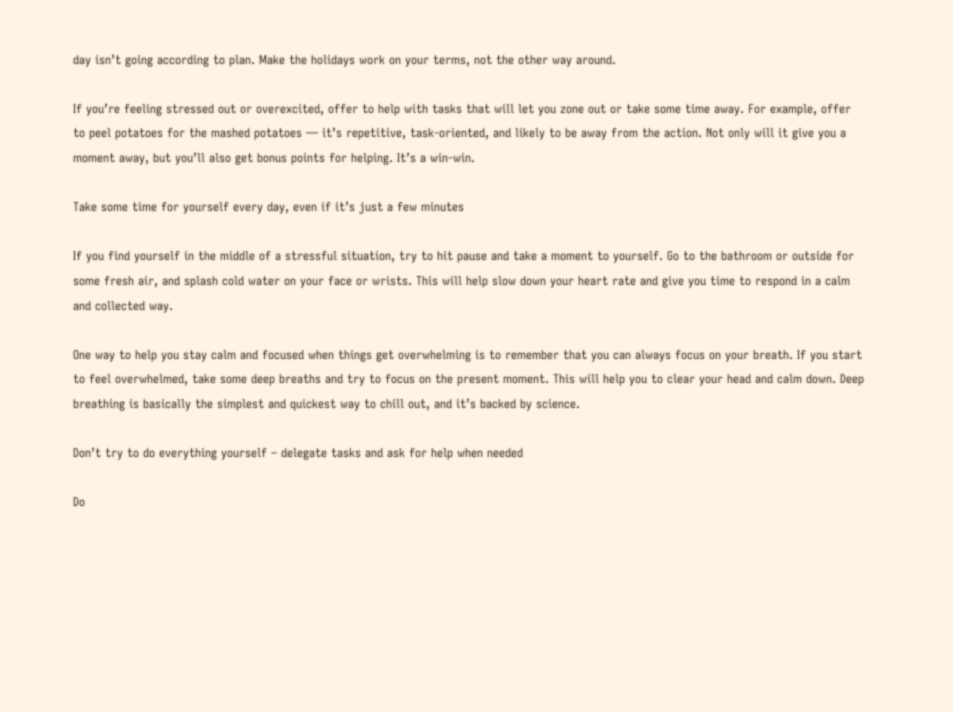day isn’t going according to plan. Make the holidays work on your terms, not the other way around.

If you’re feeling stressed out or overexcited, offer to help with tasks that will let you zone out or take some time away. For example, offer to peel potatoes for the mashed potatoes — it’s repetitive, task-oriented, and likely to be away from the action. Not only will it give you a moment away, but you’ll also get bonus points for helping. It’s a win-win.

Take some time for yourself every day, even if it’s just a few minutes

If you find yourself in the middle of a stressful situation, try to hit pause and take a moment to yourself. Go to the bathroom or outside for some fresh air, and splash cold water on your face or wrists. This will help slow down your heart rate and give you time to respond in a calm and collected way.

One way to help you stay calm and focused when things get overwhelming is to remember that you can always focus on your breath. If you start to feel overwhelmed, take some deep breaths and try to focus on the present moment. This will help you to clear your head and calm down. Deep breathing is basically the simplest and quickest way to chill out, and it’s backed by science.

Don’t try to do everything yourself – delegate tasks and ask for help when needed

Do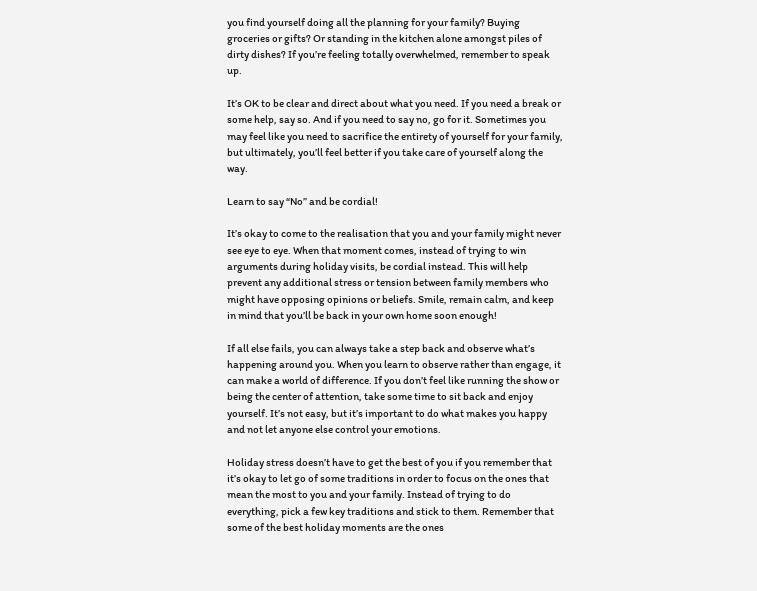you find yourself doing all the planning for your family? Buying groceries or gifts? Or standing in the kitchen alone amongst piles of dirty dishes? If you’re feeling totally overwhelmed, remember to speak up.

It’s OK to be clear and direct about what you need. If you need a break or some help, say so. And if you need to say no, go for it. Sometimes you may feel like you need to sacrifice the entirety of yourself for your family, but ultimately, you’ll feel better if you take care of yourself along the way.

Learn to say “No” and be cordial!

It’s okay to come to the realisation that you and your family might never see eye to eye. When that moment comes, instead of trying to win arguments during holiday visits, be cordial instead. This will help prevent any additional stress or tension between family members who might have opposing opinions or beliefs. Smile, remain calm, and keep in mind that you’ll be back in your own home soon enough!

If all else fails, you can always take a step back and observe what’s happening around you. When you learn to observe rather than engage, it can make a world of difference. If you don’t feel like running the show or being the center of attention, take some time to sit back and enjoy yourself. It’s not easy, but it’s important to do what makes you happy and not let anyone else control your emotions.

Holiday stress doesn’t have to get the best of you if you remember that it’s okay to let go of some traditions in order to focus on the ones that mean the most to you and your family. Instead of trying to do everything, pick a few key traditions and stick to them. Remember that some of the best holiday moments are the ones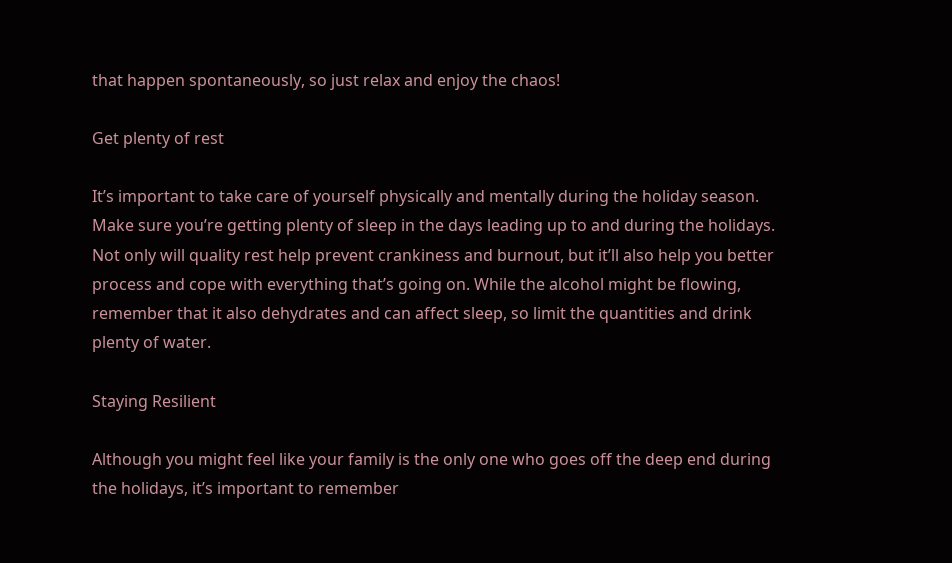that happen spontaneously, so just relax and enjoy the chaos!

Get plenty of rest

It’s important to take care of yourself physically and mentally during the holiday season. Make sure you’re getting plenty of sleep in the days leading up to and during the holidays. Not only will quality rest help prevent crankiness and burnout, but it’ll also help you better process and cope with everything that’s going on. While the alcohol might be flowing, remember that it also dehydrates and can affect sleep, so limit the quantities and drink plenty of water.

Staying Resilient

Although you might feel like your family is the only one who goes off the deep end during the holidays, it’s important to remember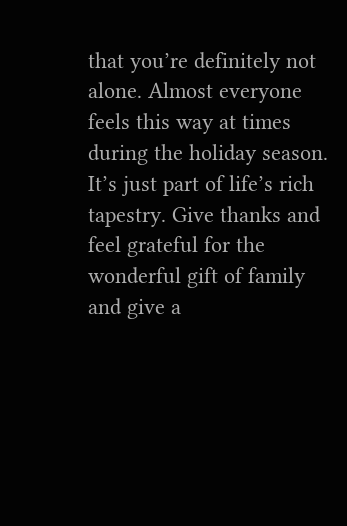that you’re definitely not alone. Almost everyone feels this way at times during the holiday season. It’s just part of life’s rich tapestry. Give thanks and feel grateful for the wonderful gift of family and give a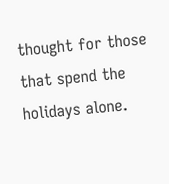thought for those that spend the holidays alone.